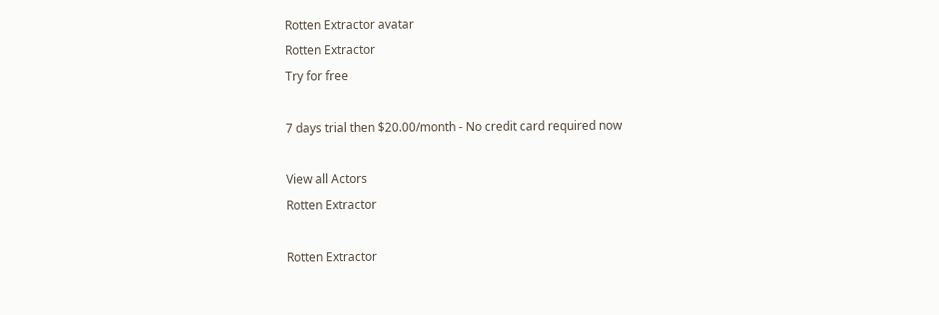Rotten Extractor avatar
Rotten Extractor
Try for free

7 days trial then $20.00/month - No credit card required now

View all Actors
Rotten Extractor

Rotten Extractor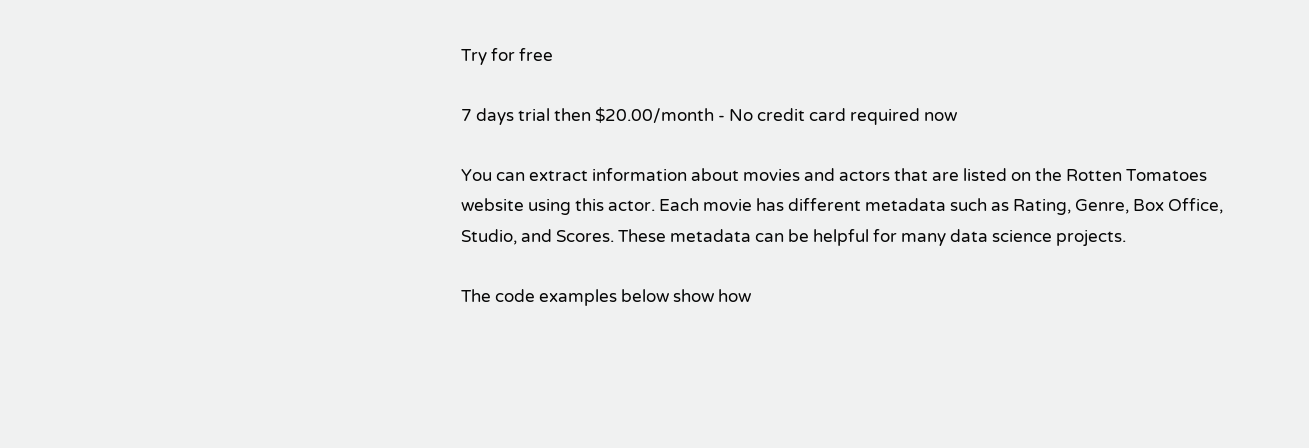Try for free

7 days trial then $20.00/month - No credit card required now

You can extract information about movies and actors that are listed on the Rotten Tomatoes website using this actor. Each movie has different metadata such as Rating, Genre, Box Office, Studio, and Scores. These metadata can be helpful for many data science projects.

The code examples below show how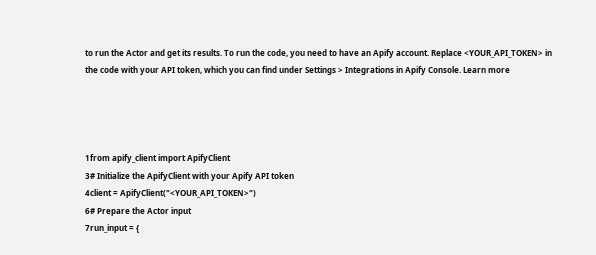to run the Actor and get its results. To run the code, you need to have an Apify account. Replace <YOUR_API_TOKEN> in the code with your API token, which you can find under Settings > Integrations in Apify Console. Learn more




1from apify_client import ApifyClient
3# Initialize the ApifyClient with your Apify API token
4client = ApifyClient("<YOUR_API_TOKEN>")
6# Prepare the Actor input
7run_input = {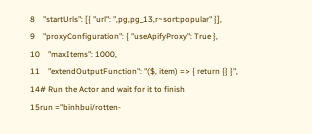8    "startUrls": [{ "url": ",pg,pg_13,r~sort:popular" }],
9    "proxyConfiguration": { "useApifyProxy": True },
10    "maxItems": 1000,
11    "extendOutputFunction": "($, item) => { return {} }",
14# Run the Actor and wait for it to finish
15run ="binhbui/rotten-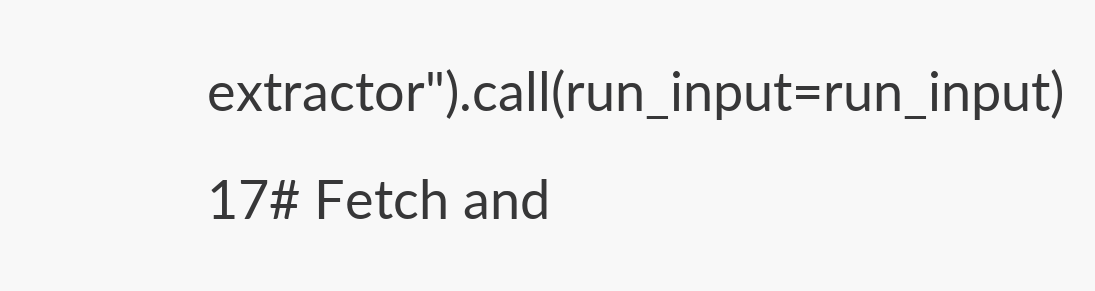extractor").call(run_input=run_input)
17# Fetch and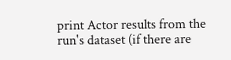print Actor results from the run's dataset (if there are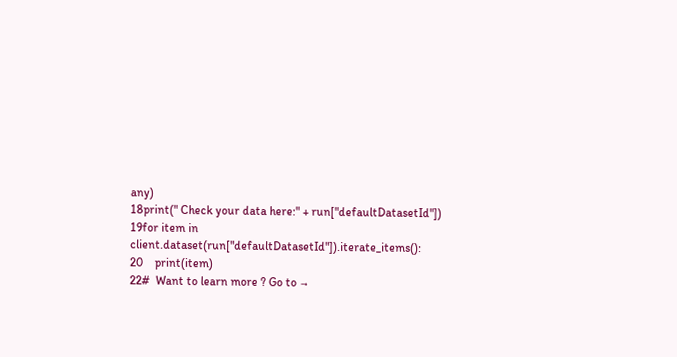any)
18print(" Check your data here:" + run["defaultDatasetId"])
19for item in client.dataset(run["defaultDatasetId"]).iterate_items():
20    print(item)
22#  Want to learn more ? Go to →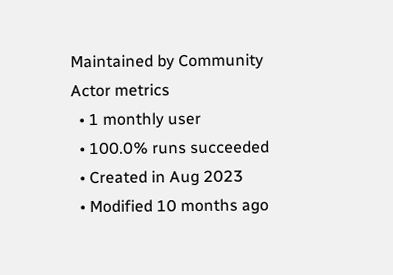Maintained by Community
Actor metrics
  • 1 monthly user
  • 100.0% runs succeeded
  • Created in Aug 2023
  • Modified 10 months ago